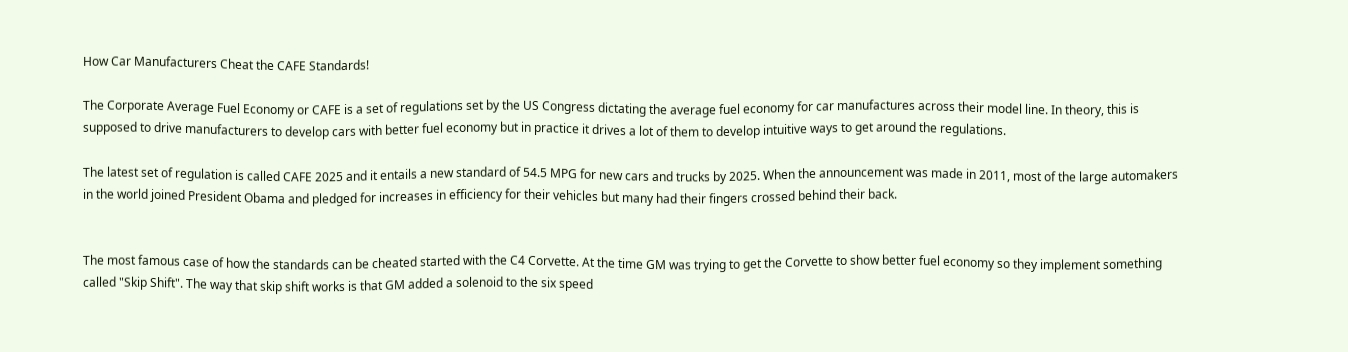How Car Manufacturers Cheat the CAFE Standards!

The Corporate Average Fuel Economy or CAFE is a set of regulations set by the US Congress dictating the average fuel economy for car manufactures across their model line. In theory, this is supposed to drive manufacturers to develop cars with better fuel economy but in practice it drives a lot of them to develop intuitive ways to get around the regulations.

The latest set of regulation is called CAFE 2025 and it entails a new standard of 54.5 MPG for new cars and trucks by 2025. When the announcement was made in 2011, most of the large automakers in the world joined President Obama and pledged for increases in efficiency for their vehicles but many had their fingers crossed behind their back.


The most famous case of how the standards can be cheated started with the C4 Corvette. At the time GM was trying to get the Corvette to show better fuel economy so they implement something called "Skip Shift". The way that skip shift works is that GM added a solenoid to the six speed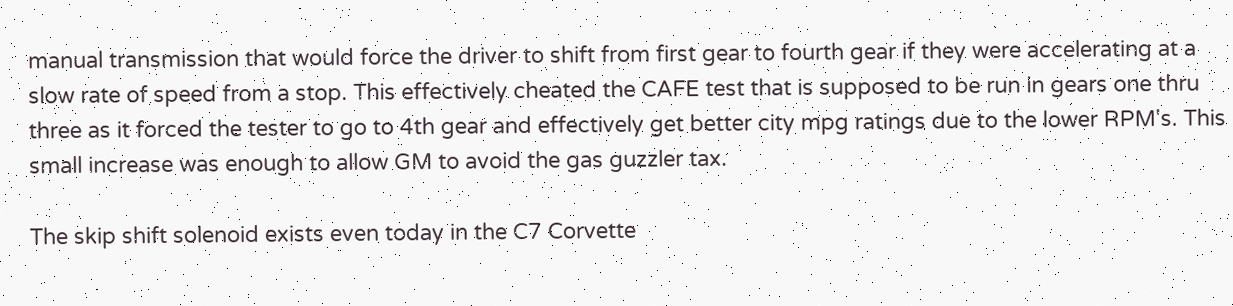manual transmission that would force the driver to shift from first gear to fourth gear if they were accelerating at a slow rate of speed from a stop. This effectively cheated the CAFE test that is supposed to be run in gears one thru three as it forced the tester to go to 4th gear and effectively get better city mpg ratings due to the lower RPM's. This small increase was enough to allow GM to avoid the gas guzzler tax.

The skip shift solenoid exists even today in the C7 Corvette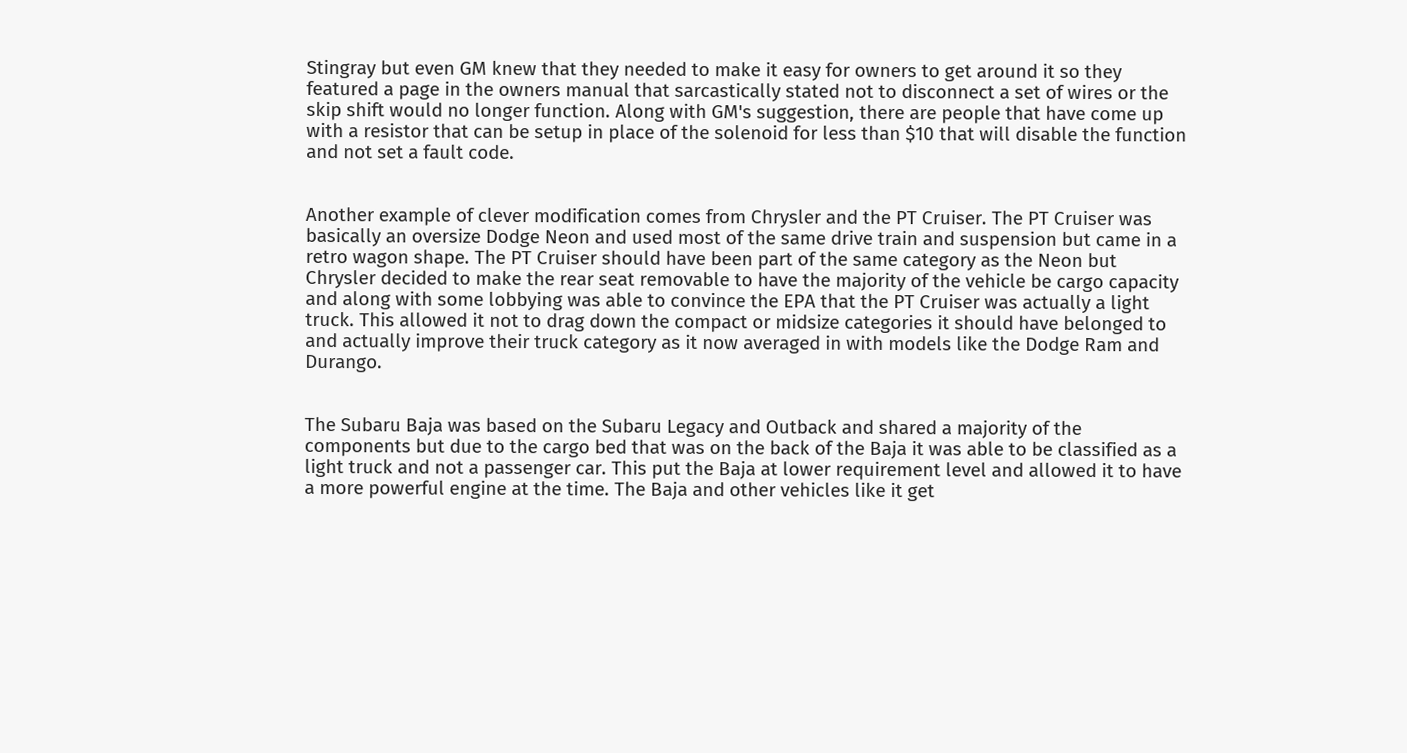Stingray but even GM knew that they needed to make it easy for owners to get around it so they featured a page in the owners manual that sarcastically stated not to disconnect a set of wires or the skip shift would no longer function. Along with GM's suggestion, there are people that have come up with a resistor that can be setup in place of the solenoid for less than $10 that will disable the function and not set a fault code.


Another example of clever modification comes from Chrysler and the PT Cruiser. The PT Cruiser was basically an oversize Dodge Neon and used most of the same drive train and suspension but came in a retro wagon shape. The PT Cruiser should have been part of the same category as the Neon but Chrysler decided to make the rear seat removable to have the majority of the vehicle be cargo capacity and along with some lobbying was able to convince the EPA that the PT Cruiser was actually a light truck. This allowed it not to drag down the compact or midsize categories it should have belonged to and actually improve their truck category as it now averaged in with models like the Dodge Ram and Durango.


The Subaru Baja was based on the Subaru Legacy and Outback and shared a majority of the components but due to the cargo bed that was on the back of the Baja it was able to be classified as a light truck and not a passenger car. This put the Baja at lower requirement level and allowed it to have a more powerful engine at the time. The Baja and other vehicles like it get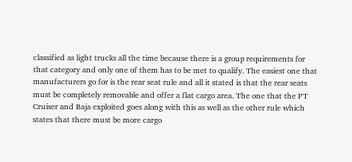classified as light trucks all the time because there is a group requirements for that category and only one of them has to be met to qualify. The easiest one that manufacturers go for is the rear seat rule and all it stated is that the rear seats must be completely removable and offer a flat cargo area. The one that the PT Cruiser and Baja exploited goes along with this as well as the other rule which states that there must be more cargo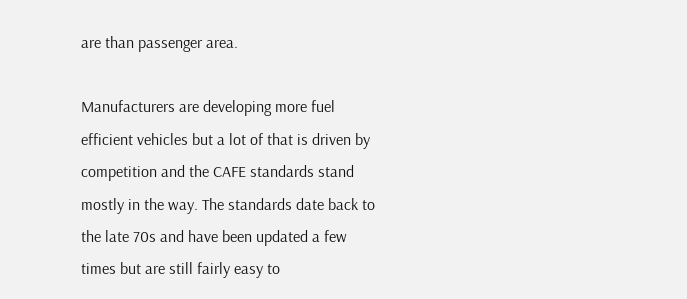are than passenger area.

Manufacturers are developing more fuel efficient vehicles but a lot of that is driven by competition and the CAFE standards stand mostly in the way. The standards date back to the late 70s and have been updated a few times but are still fairly easy to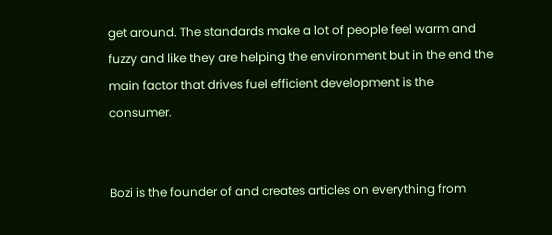get around. The standards make a lot of people feel warm and fuzzy and like they are helping the environment but in the end the main factor that drives fuel efficient development is the consumer.


Bozi is the founder of and creates articles on everything from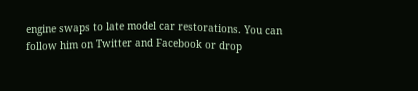engine swaps to late model car restorations. You can follow him on Twitter and Facebook or drop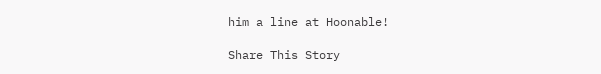him a line at Hoonable!

Share This Story